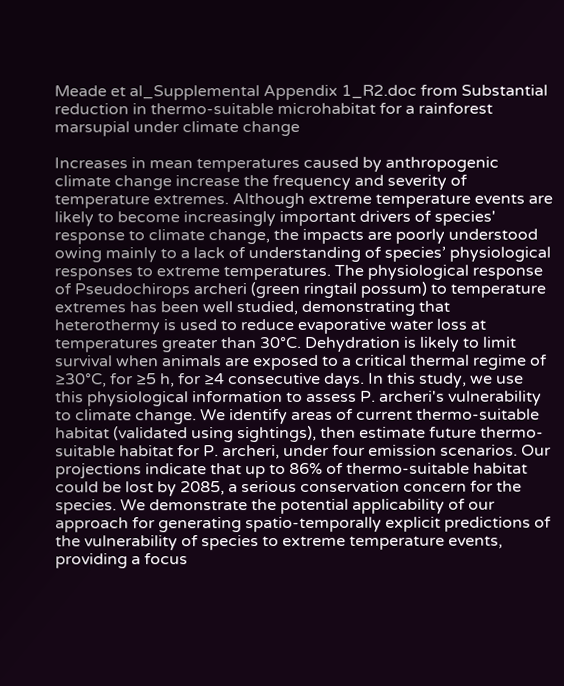Meade et al_Supplemental Appendix 1_R2.doc from Substantial reduction in thermo-suitable microhabitat for a rainforest marsupial under climate change

Increases in mean temperatures caused by anthropogenic climate change increase the frequency and severity of temperature extremes. Although extreme temperature events are likely to become increasingly important drivers of species' response to climate change, the impacts are poorly understood owing mainly to a lack of understanding of species’ physiological responses to extreme temperatures. The physiological response of Pseudochirops archeri (green ringtail possum) to temperature extremes has been well studied, demonstrating that heterothermy is used to reduce evaporative water loss at temperatures greater than 30°C. Dehydration is likely to limit survival when animals are exposed to a critical thermal regime of ≥30°C, for ≥5 h, for ≥4 consecutive days. In this study, we use this physiological information to assess P. archeri's vulnerability to climate change. We identify areas of current thermo-suitable habitat (validated using sightings), then estimate future thermo-suitable habitat for P. archeri, under four emission scenarios. Our projections indicate that up to 86% of thermo-suitable habitat could be lost by 2085, a serious conservation concern for the species. We demonstrate the potential applicability of our approach for generating spatio-temporally explicit predictions of the vulnerability of species to extreme temperature events, providing a focus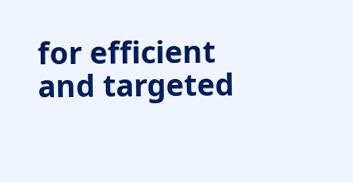for efficient and targeted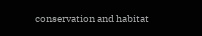conservation and habitat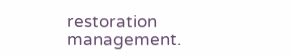restoration management.